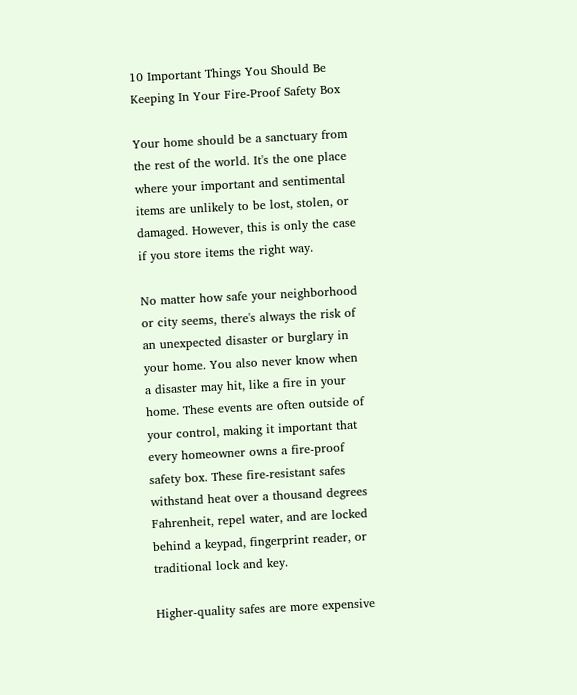10 Important Things You Should Be Keeping In Your Fire-Proof Safety Box

Your home should be a sanctuary from the rest of the world. It's the one place where your important and sentimental items are unlikely to be lost, stolen, or damaged. However, this is only the case if you store items the right way.

No matter how safe your neighborhood or city seems, there's always the risk of an unexpected disaster or burglary in your home. You also never know when a disaster may hit, like a fire in your home. These events are often outside of your control, making it important that every homeowner owns a fire-proof safety box. These fire-resistant safes withstand heat over a thousand degrees Fahrenheit, repel water, and are locked behind a keypad, fingerprint reader, or traditional lock and key.

Higher-quality safes are more expensive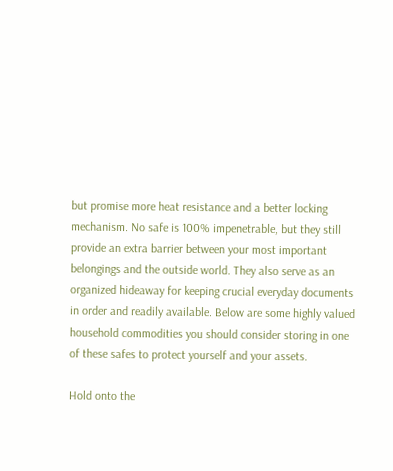but promise more heat resistance and a better locking mechanism. No safe is 100% impenetrable, but they still provide an extra barrier between your most important belongings and the outside world. They also serve as an organized hideaway for keeping crucial everyday documents in order and readily available. Below are some highly valued household commodities you should consider storing in one of these safes to protect yourself and your assets.

Hold onto the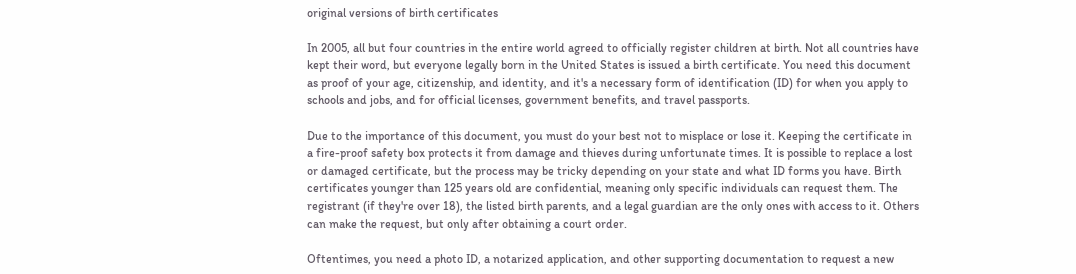original versions of birth certificates

In 2005, all but four countries in the entire world agreed to officially register children at birth. Not all countries have kept their word, but everyone legally born in the United States is issued a birth certificate. You need this document as proof of your age, citizenship, and identity, and it's a necessary form of identification (ID) for when you apply to schools and jobs, and for official licenses, government benefits, and travel passports.

Due to the importance of this document, you must do your best not to misplace or lose it. Keeping the certificate in a fire-proof safety box protects it from damage and thieves during unfortunate times. It is possible to replace a lost or damaged certificate, but the process may be tricky depending on your state and what ID forms you have. Birth certificates younger than 125 years old are confidential, meaning only specific individuals can request them. The registrant (if they're over 18), the listed birth parents, and a legal guardian are the only ones with access to it. Others can make the request, but only after obtaining a court order.

Oftentimes, you need a photo ID, a notarized application, and other supporting documentation to request a new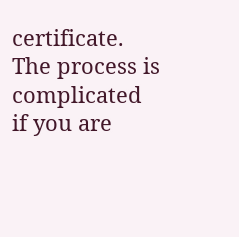certificate. The process is complicated if you are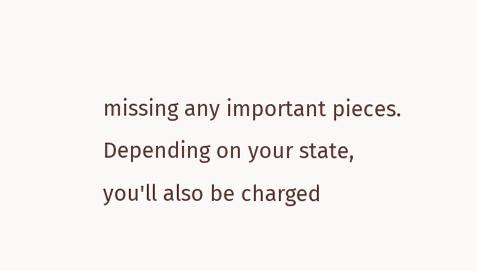missing any important pieces. Depending on your state, you'll also be charged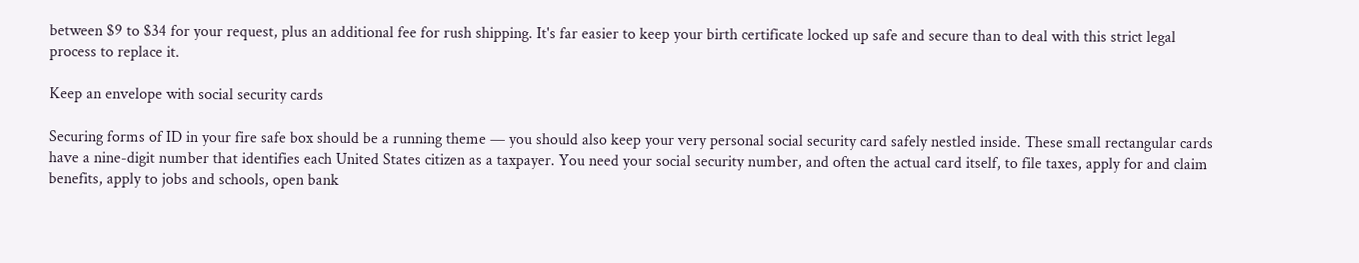between $9 to $34 for your request, plus an additional fee for rush shipping. It's far easier to keep your birth certificate locked up safe and secure than to deal with this strict legal process to replace it.

Keep an envelope with social security cards

Securing forms of ID in your fire safe box should be a running theme — you should also keep your very personal social security card safely nestled inside. These small rectangular cards have a nine-digit number that identifies each United States citizen as a taxpayer. You need your social security number, and often the actual card itself, to file taxes, apply for and claim benefits, apply to jobs and schools, open bank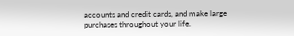accounts and credit cards, and make large purchases throughout your life.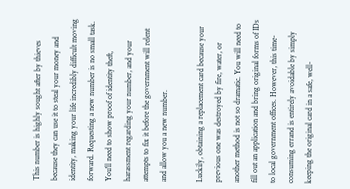This number is highly sought after by thieves because they can use it to steal your money and identity, making your life incredibly difficult moving forward. Requesting a new number is no small task. You'll need to show proof of identity theft, harassment regarding your number, and your attempts to fix it before the government will relent and allow you a new number.

Luckily, obtaining a replacement card because your previous one was destroyed by fire, water, or another method is not so dramatic. You will need to fill out an application and bring original forms of IDs to local government offices. However, this time-consuming errand is entirely avoidable by simply keeping the original card in a safe, well-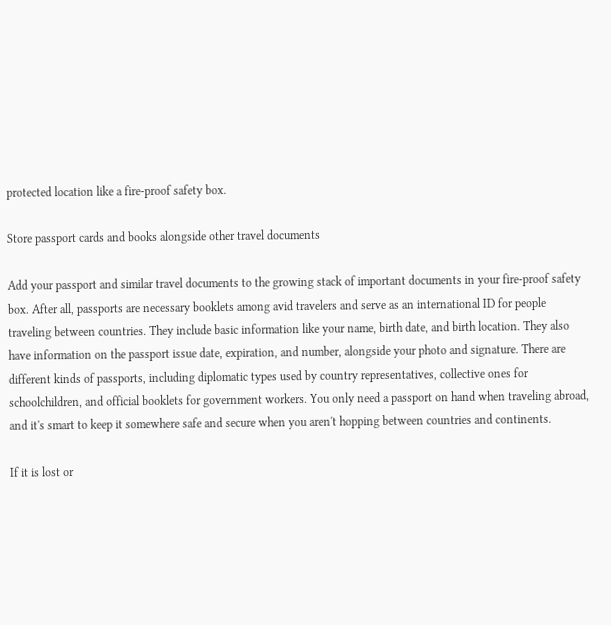protected location like a fire-proof safety box.

Store passport cards and books alongside other travel documents

Add your passport and similar travel documents to the growing stack of important documents in your fire-proof safety box. After all, passports are necessary booklets among avid travelers and serve as an international ID for people traveling between countries. They include basic information like your name, birth date, and birth location. They also have information on the passport issue date, expiration, and number, alongside your photo and signature. There are different kinds of passports, including diplomatic types used by country representatives, collective ones for schoolchildren, and official booklets for government workers. You only need a passport on hand when traveling abroad, and it's smart to keep it somewhere safe and secure when you aren't hopping between countries and continents.

If it is lost or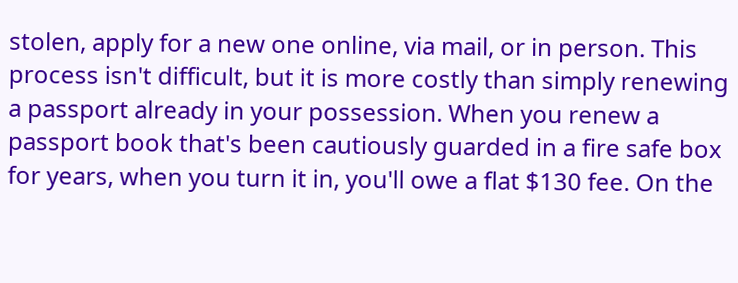stolen, apply for a new one online, via mail, or in person. This process isn't difficult, but it is more costly than simply renewing a passport already in your possession. When you renew a passport book that's been cautiously guarded in a fire safe box for years, when you turn it in, you'll owe a flat $130 fee. On the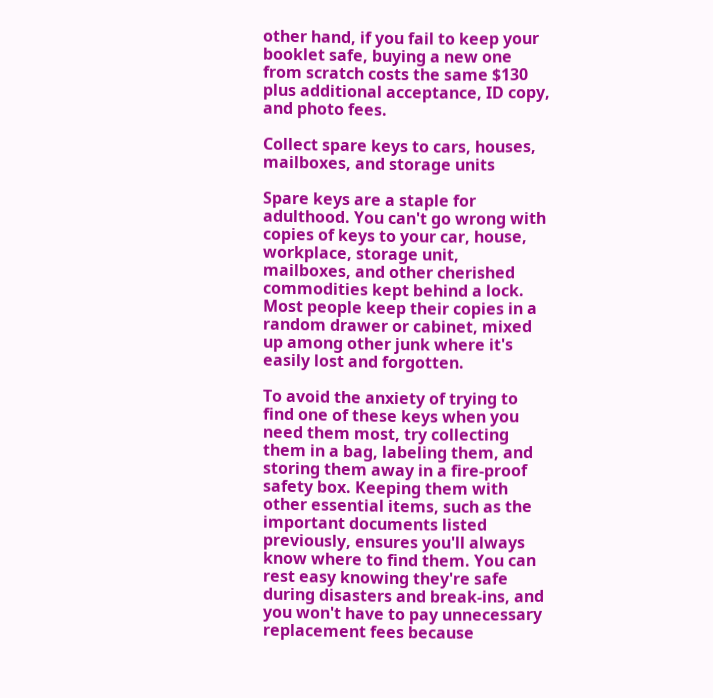other hand, if you fail to keep your booklet safe, buying a new one from scratch costs the same $130 plus additional acceptance, ID copy, and photo fees.

Collect spare keys to cars, houses, mailboxes, and storage units

Spare keys are a staple for adulthood. You can't go wrong with copies of keys to your car, house, workplace, storage unit, mailboxes, and other cherished commodities kept behind a lock. Most people keep their copies in a random drawer or cabinet, mixed up among other junk where it's easily lost and forgotten.

To avoid the anxiety of trying to find one of these keys when you need them most, try collecting them in a bag, labeling them, and storing them away in a fire-proof safety box. Keeping them with other essential items, such as the important documents listed previously, ensures you'll always know where to find them. You can rest easy knowing they're safe during disasters and break-ins, and you won't have to pay unnecessary replacement fees because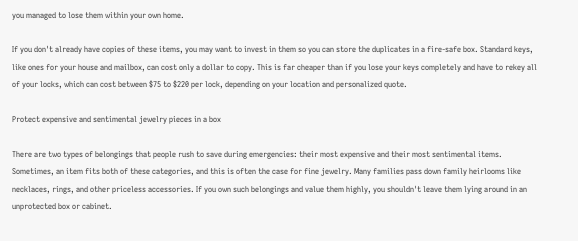you managed to lose them within your own home.

If you don't already have copies of these items, you may want to invest in them so you can store the duplicates in a fire-safe box. Standard keys, like ones for your house and mailbox, can cost only a dollar to copy. This is far cheaper than if you lose your keys completely and have to rekey all of your locks, which can cost between $75 to $220 per lock, depending on your location and personalized quote.

Protect expensive and sentimental jewelry pieces in a box

There are two types of belongings that people rush to save during emergencies: their most expensive and their most sentimental items. Sometimes, an item fits both of these categories, and this is often the case for fine jewelry. Many families pass down family heirlooms like necklaces, rings, and other priceless accessories. If you own such belongings and value them highly, you shouldn't leave them lying around in an unprotected box or cabinet.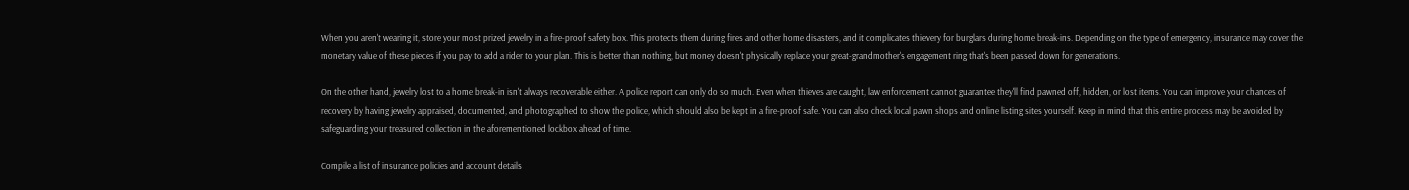When you aren't wearing it, store your most prized jewelry in a fire-proof safety box. This protects them during fires and other home disasters, and it complicates thievery for burglars during home break-ins. Depending on the type of emergency, insurance may cover the monetary value of these pieces if you pay to add a rider to your plan. This is better than nothing, but money doesn't physically replace your great-grandmother's engagement ring that's been passed down for generations.

On the other hand, jewelry lost to a home break-in isn't always recoverable either. A police report can only do so much. Even when thieves are caught, law enforcement cannot guarantee they'll find pawned off, hidden, or lost items. You can improve your chances of recovery by having jewelry appraised, documented, and photographed to show the police, which should also be kept in a fire-proof safe. You can also check local pawn shops and online listing sites yourself. Keep in mind that this entire process may be avoided by safeguarding your treasured collection in the aforementioned lockbox ahead of time.

Compile a list of insurance policies and account details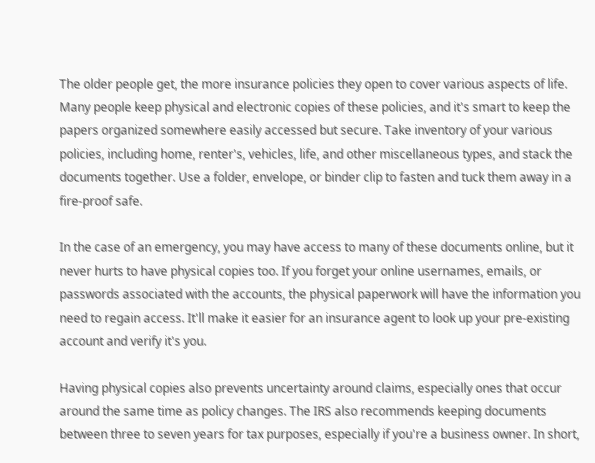The older people get, the more insurance policies they open to cover various aspects of life. Many people keep physical and electronic copies of these policies, and it's smart to keep the papers organized somewhere easily accessed but secure. Take inventory of your various policies, including home, renter's, vehicles, life, and other miscellaneous types, and stack the documents together. Use a folder, envelope, or binder clip to fasten and tuck them away in a fire-proof safe.

In the case of an emergency, you may have access to many of these documents online, but it never hurts to have physical copies too. If you forget your online usernames, emails, or passwords associated with the accounts, the physical paperwork will have the information you need to regain access. It'll make it easier for an insurance agent to look up your pre-existing account and verify it's you.

Having physical copies also prevents uncertainty around claims, especially ones that occur around the same time as policy changes. The IRS also recommends keeping documents between three to seven years for tax purposes, especially if you're a business owner. In short,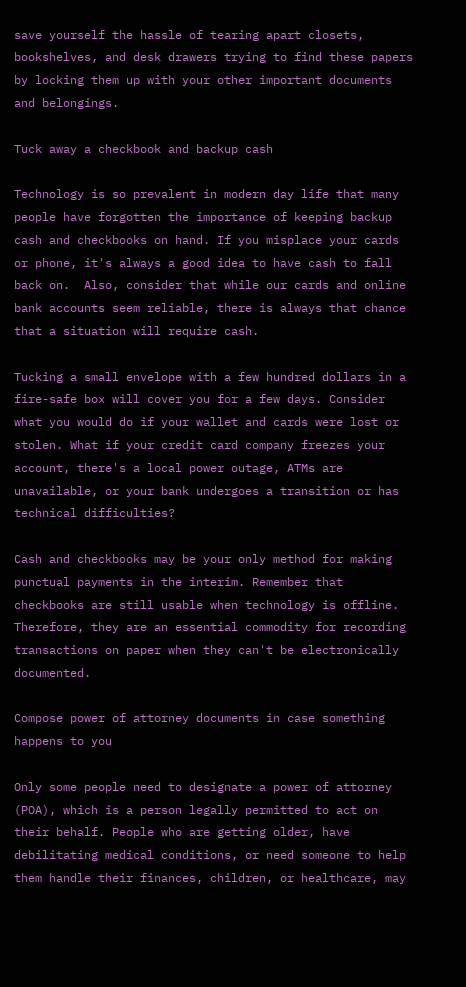save yourself the hassle of tearing apart closets, bookshelves, and desk drawers trying to find these papers by locking them up with your other important documents and belongings.

Tuck away a checkbook and backup cash

Technology is so prevalent in modern day life that many people have forgotten the importance of keeping backup cash and checkbooks on hand. If you misplace your cards or phone, it's always a good idea to have cash to fall back on.  Also, consider that while our cards and online bank accounts seem reliable, there is always that chance that a situation will require cash.

Tucking a small envelope with a few hundred dollars in a fire-safe box will cover you for a few days. Consider what you would do if your wallet and cards were lost or stolen. What if your credit card company freezes your account, there's a local power outage, ATMs are unavailable, or your bank undergoes a transition or has technical difficulties?

Cash and checkbooks may be your only method for making punctual payments in the interim. Remember that checkbooks are still usable when technology is offline. Therefore, they are an essential commodity for recording transactions on paper when they can't be electronically documented.

Compose power of attorney documents in case something happens to you

Only some people need to designate a power of attorney (POA), which is a person legally permitted to act on their behalf. People who are getting older, have debilitating medical conditions, or need someone to help them handle their finances, children, or healthcare, may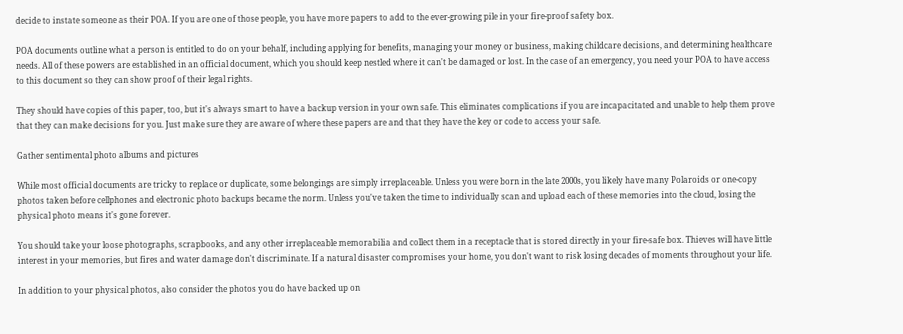decide to instate someone as their POA. If you are one of those people, you have more papers to add to the ever-growing pile in your fire-proof safety box.

POA documents outline what a person is entitled to do on your behalf, including applying for benefits, managing your money or business, making childcare decisions, and determining healthcare needs. All of these powers are established in an official document, which you should keep nestled where it can't be damaged or lost. In the case of an emergency, you need your POA to have access to this document so they can show proof of their legal rights.

They should have copies of this paper, too, but it's always smart to have a backup version in your own safe. This eliminates complications if you are incapacitated and unable to help them prove that they can make decisions for you. Just make sure they are aware of where these papers are and that they have the key or code to access your safe.

Gather sentimental photo albums and pictures

While most official documents are tricky to replace or duplicate, some belongings are simply irreplaceable. Unless you were born in the late 2000s, you likely have many Polaroids or one-copy photos taken before cellphones and electronic photo backups became the norm. Unless you've taken the time to individually scan and upload each of these memories into the cloud, losing the physical photo means it's gone forever.

You should take your loose photographs, scrapbooks, and any other irreplaceable memorabilia and collect them in a receptacle that is stored directly in your fire-safe box. Thieves will have little interest in your memories, but fires and water damage don't discriminate. If a natural disaster compromises your home, you don't want to risk losing decades of moments throughout your life.

In addition to your physical photos, also consider the photos you do have backed up on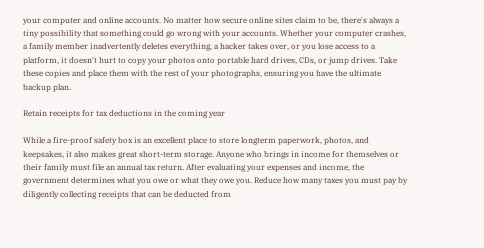your computer and online accounts. No matter how secure online sites claim to be, there's always a tiny possibility that something could go wrong with your accounts. Whether your computer crashes, a family member inadvertently deletes everything, a hacker takes over, or you lose access to a platform, it doesn't hurt to copy your photos onto portable hard drives, CDs, or jump drives. Take these copies and place them with the rest of your photographs, ensuring you have the ultimate backup plan.

Retain receipts for tax deductions in the coming year

While a fire-proof safety box is an excellent place to store longterm paperwork, photos, and keepsakes, it also makes great short-term storage. Anyone who brings in income for themselves or their family must file an annual tax return. After evaluating your expenses and income, the government determines what you owe or what they owe you. Reduce how many taxes you must pay by diligently collecting receipts that can be deducted from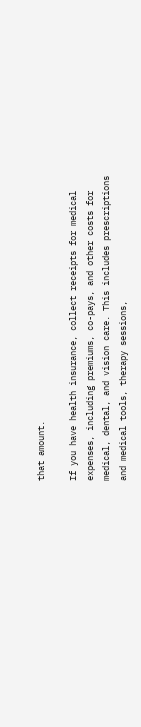that amount.

If you have health insurance, collect receipts for medical expenses, including premiums, co-pays, and other costs for medical, dental, and vision care. This includes prescriptions and medical tools, therapy sessions,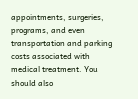appointments, surgeries, programs, and even transportation and parking costs associated with medical treatment. You should also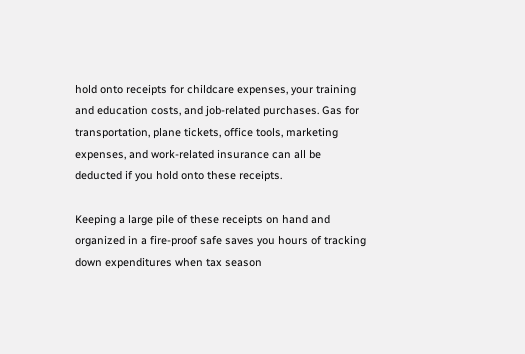hold onto receipts for childcare expenses, your training and education costs, and job-related purchases. Gas for transportation, plane tickets, office tools, marketing expenses, and work-related insurance can all be deducted if you hold onto these receipts.

Keeping a large pile of these receipts on hand and organized in a fire-proof safe saves you hours of tracking down expenditures when tax season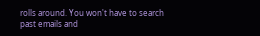rolls around. You won't have to search past emails and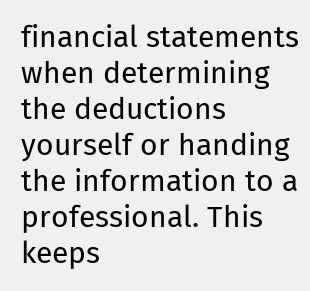financial statements when determining the deductions yourself or handing the information to a professional. This keeps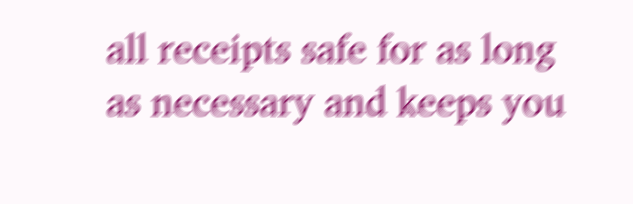all receipts safe for as long as necessary and keeps you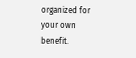organized for your own benefit.